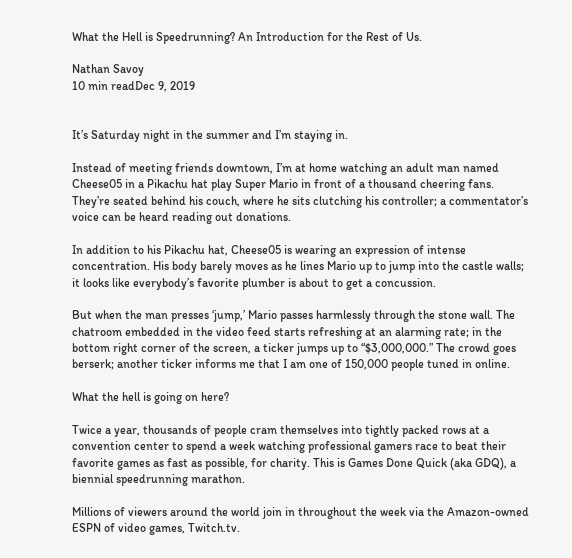What the Hell is Speedrunning? An Introduction for the Rest of Us.

Nathan Savoy
10 min readDec 9, 2019


It’s Saturday night in the summer and I’m staying in.

Instead of meeting friends downtown, I’m at home watching an adult man named Cheese05 in a Pikachu hat play Super Mario in front of a thousand cheering fans. They’re seated behind his couch, where he sits clutching his controller; a commentator’s voice can be heard reading out donations.

In addition to his Pikachu hat, Cheese05 is wearing an expression of intense concentration. His body barely moves as he lines Mario up to jump into the castle walls; it looks like everybody’s favorite plumber is about to get a concussion.

But when the man presses ‘jump,’ Mario passes harmlessly through the stone wall. The chatroom embedded in the video feed starts refreshing at an alarming rate; in the bottom right corner of the screen, a ticker jumps up to “$3,000,000.” The crowd goes berserk; another ticker informs me that I am one of 150,000 people tuned in online.

What the hell is going on here?

Twice a year, thousands of people cram themselves into tightly packed rows at a convention center to spend a week watching professional gamers race to beat their favorite games as fast as possible, for charity. This is Games Done Quick (aka GDQ), a biennial speedrunning marathon.

Millions of viewers around the world join in throughout the week via the Amazon-owned ESPN of video games, Twitch.tv.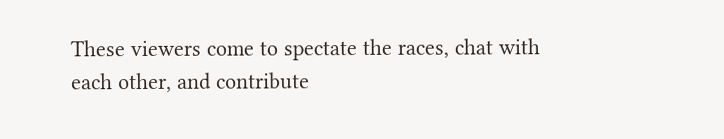These viewers come to spectate the races, chat with each other, and contribute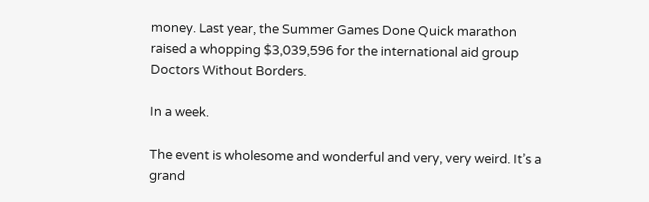money. Last year, the Summer Games Done Quick marathon raised a whopping $3,039,596 for the international aid group Doctors Without Borders.

In a week.

The event is wholesome and wonderful and very, very weird. It’s a grand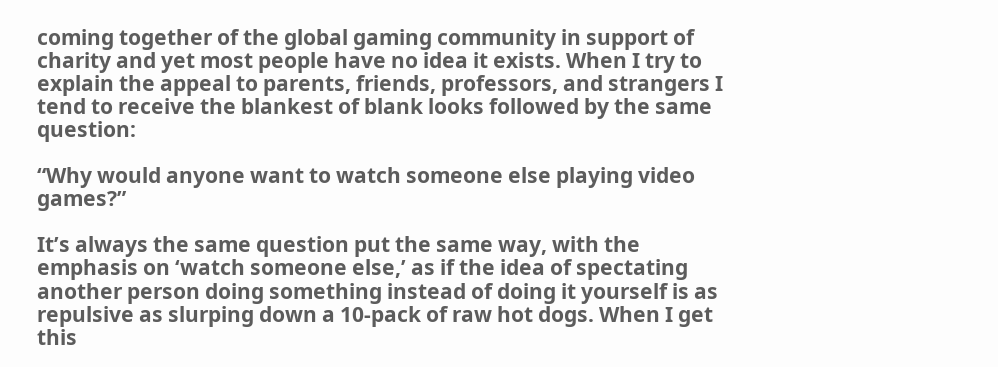coming together of the global gaming community in support of charity and yet most people have no idea it exists. When I try to explain the appeal to parents, friends, professors, and strangers I tend to receive the blankest of blank looks followed by the same question:

“Why would anyone want to watch someone else playing video games?”

It’s always the same question put the same way, with the emphasis on ‘watch someone else,’ as if the idea of spectating another person doing something instead of doing it yourself is as repulsive as slurping down a 10-pack of raw hot dogs. When I get this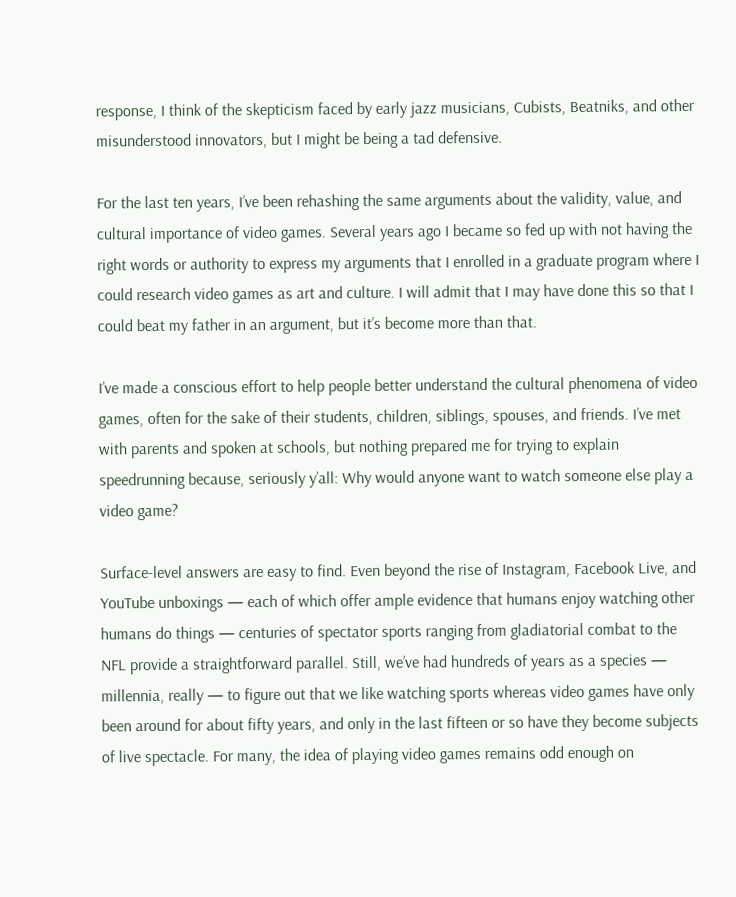response, I think of the skepticism faced by early jazz musicians, Cubists, Beatniks, and other misunderstood innovators, but I might be being a tad defensive.

For the last ten years, I’ve been rehashing the same arguments about the validity, value, and cultural importance of video games. Several years ago I became so fed up with not having the right words or authority to express my arguments that I enrolled in a graduate program where I could research video games as art and culture. I will admit that I may have done this so that I could beat my father in an argument, but it’s become more than that.

I’ve made a conscious effort to help people better understand the cultural phenomena of video games, often for the sake of their students, children, siblings, spouses, and friends. I’ve met with parents and spoken at schools, but nothing prepared me for trying to explain speedrunning because, seriously y’all: Why would anyone want to watch someone else play a video game?

Surface-level answers are easy to find. Even beyond the rise of Instagram, Facebook Live, and YouTube unboxings — each of which offer ample evidence that humans enjoy watching other humans do things — centuries of spectator sports ranging from gladiatorial combat to the NFL provide a straightforward parallel. Still, we’ve had hundreds of years as a species — millennia, really — to figure out that we like watching sports whereas video games have only been around for about fifty years, and only in the last fifteen or so have they become subjects of live spectacle. For many, the idea of playing video games remains odd enough on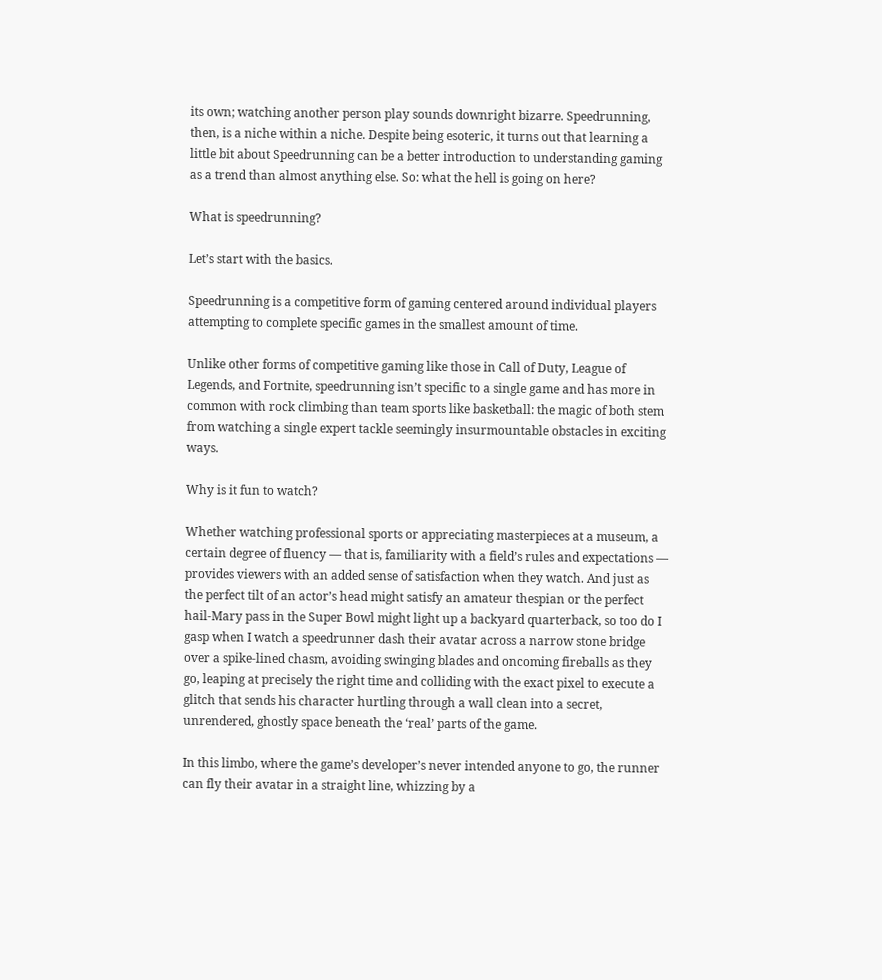its own; watching another person play sounds downright bizarre. Speedrunning, then, is a niche within a niche. Despite being esoteric, it turns out that learning a little bit about Speedrunning can be a better introduction to understanding gaming as a trend than almost anything else. So: what the hell is going on here?

What is speedrunning?

Let’s start with the basics.

Speedrunning is a competitive form of gaming centered around individual players attempting to complete specific games in the smallest amount of time.

Unlike other forms of competitive gaming like those in Call of Duty, League of Legends, and Fortnite, speedrunning isn’t specific to a single game and has more in common with rock climbing than team sports like basketball: the magic of both stem from watching a single expert tackle seemingly insurmountable obstacles in exciting ways.

Why is it fun to watch?

Whether watching professional sports or appreciating masterpieces at a museum, a certain degree of fluency — that is, familiarity with a field’s rules and expectations — provides viewers with an added sense of satisfaction when they watch. And just as the perfect tilt of an actor’s head might satisfy an amateur thespian or the perfect hail-Mary pass in the Super Bowl might light up a backyard quarterback, so too do I gasp when I watch a speedrunner dash their avatar across a narrow stone bridge over a spike-lined chasm, avoiding swinging blades and oncoming fireballs as they go, leaping at precisely the right time and colliding with the exact pixel to execute a glitch that sends his character hurtling through a wall clean into a secret, unrendered, ghostly space beneath the ‘real’ parts of the game.

In this limbo, where the game’s developer’s never intended anyone to go, the runner can fly their avatar in a straight line, whizzing by a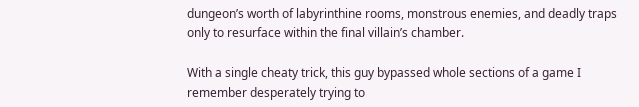dungeon’s worth of labyrinthine rooms, monstrous enemies, and deadly traps only to resurface within the final villain’s chamber.

With a single cheaty trick, this guy bypassed whole sections of a game I remember desperately trying to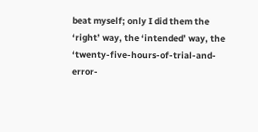beat myself; only I did them the ‘right’ way, the ‘intended’ way, the ‘twenty-five-hours-of-trial-and-error-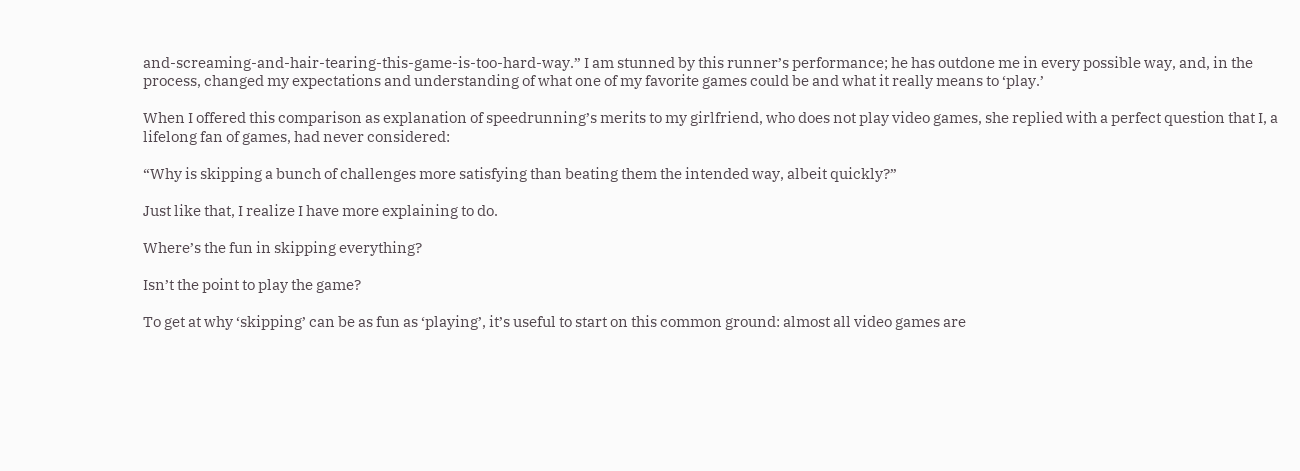and-screaming-and-hair-tearing-this-game-is-too-hard-way.” I am stunned by this runner’s performance; he has outdone me in every possible way, and, in the process, changed my expectations and understanding of what one of my favorite games could be and what it really means to ‘play.’

When I offered this comparison as explanation of speedrunning’s merits to my girlfriend, who does not play video games, she replied with a perfect question that I, a lifelong fan of games, had never considered:

“Why is skipping a bunch of challenges more satisfying than beating them the intended way, albeit quickly?”

Just like that, I realize I have more explaining to do.

Where’s the fun in skipping everything?

Isn’t the point to play the game?

To get at why ‘skipping’ can be as fun as ‘playing’, it’s useful to start on this common ground: almost all video games are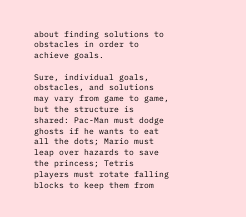about finding solutions to obstacles in order to achieve goals.

Sure, individual goals, obstacles, and solutions may vary from game to game, but the structure is shared: Pac-Man must dodge ghosts if he wants to eat all the dots; Mario must leap over hazards to save the princess; Tetris players must rotate falling blocks to keep them from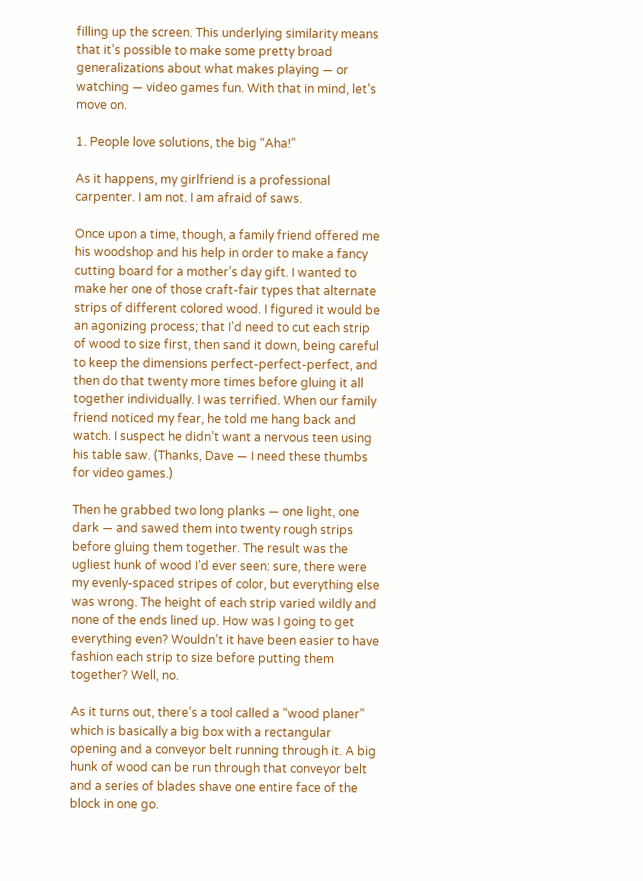filling up the screen. This underlying similarity means that it’s possible to make some pretty broad generalizations about what makes playing — or watching — video games fun. With that in mind, let’s move on.

1. People love solutions, the big “Aha!”

As it happens, my girlfriend is a professional carpenter. I am not. I am afraid of saws.

Once upon a time, though, a family friend offered me his woodshop and his help in order to make a fancy cutting board for a mother’s day gift. I wanted to make her one of those craft-fair types that alternate strips of different colored wood. I figured it would be an agonizing process; that I’d need to cut each strip of wood to size first, then sand it down, being careful to keep the dimensions perfect-perfect-perfect, and then do that twenty more times before gluing it all together individually. I was terrified. When our family friend noticed my fear, he told me hang back and watch. I suspect he didn’t want a nervous teen using his table saw. (Thanks, Dave — I need these thumbs for video games.)

Then he grabbed two long planks — one light, one dark — and sawed them into twenty rough strips before gluing them together. The result was the ugliest hunk of wood I’d ever seen: sure, there were my evenly-spaced stripes of color, but everything else was wrong. The height of each strip varied wildly and none of the ends lined up. How was I going to get everything even? Wouldn’t it have been easier to have fashion each strip to size before putting them together? Well, no.

As it turns out, there’s a tool called a “wood planer” which is basically a big box with a rectangular opening and a conveyor belt running through it. A big hunk of wood can be run through that conveyor belt and a series of blades shave one entire face of the block in one go.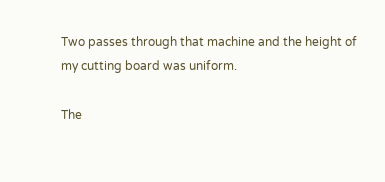Two passes through that machine and the height of my cutting board was uniform.

The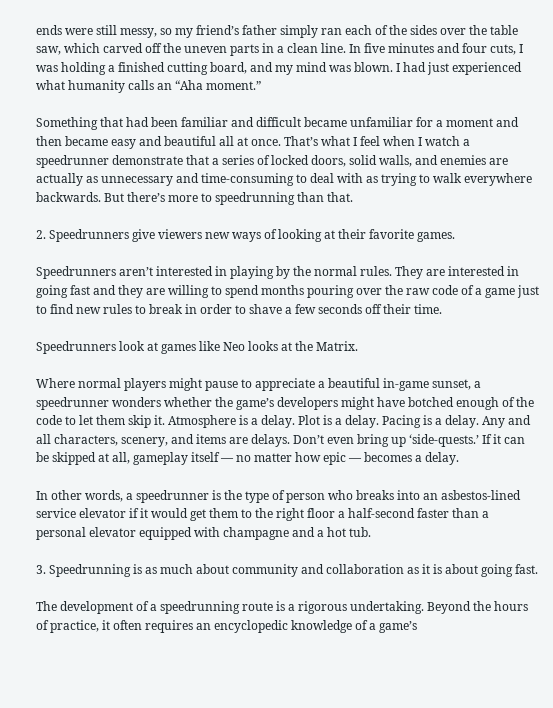ends were still messy, so my friend’s father simply ran each of the sides over the table saw, which carved off the uneven parts in a clean line. In five minutes and four cuts, I was holding a finished cutting board, and my mind was blown. I had just experienced what humanity calls an “Aha moment.”

Something that had been familiar and difficult became unfamiliar for a moment and then became easy and beautiful all at once. That’s what I feel when I watch a speedrunner demonstrate that a series of locked doors, solid walls, and enemies are actually as unnecessary and time-consuming to deal with as trying to walk everywhere backwards. But there’s more to speedrunning than that.

2. Speedrunners give viewers new ways of looking at their favorite games.

Speedrunners aren’t interested in playing by the normal rules. They are interested in going fast and they are willing to spend months pouring over the raw code of a game just to find new rules to break in order to shave a few seconds off their time.

Speedrunners look at games like Neo looks at the Matrix.

Where normal players might pause to appreciate a beautiful in-game sunset, a speedrunner wonders whether the game’s developers might have botched enough of the code to let them skip it. Atmosphere is a delay. Plot is a delay. Pacing is a delay. Any and all characters, scenery, and items are delays. Don’t even bring up ‘side-quests.’ If it can be skipped at all, gameplay itself — no matter how epic — becomes a delay.

In other words, a speedrunner is the type of person who breaks into an asbestos-lined service elevator if it would get them to the right floor a half-second faster than a personal elevator equipped with champagne and a hot tub.

3. Speedrunning is as much about community and collaboration as it is about going fast.

The development of a speedrunning route is a rigorous undertaking. Beyond the hours of practice, it often requires an encyclopedic knowledge of a game’s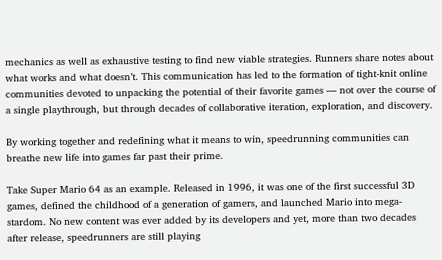mechanics as well as exhaustive testing to find new viable strategies. Runners share notes about what works and what doesn’t. This communication has led to the formation of tight-knit online communities devoted to unpacking the potential of their favorite games — not over the course of a single playthrough, but through decades of collaborative iteration, exploration, and discovery.

By working together and redefining what it means to win, speedrunning communities can breathe new life into games far past their prime.

Take Super Mario 64 as an example. Released in 1996, it was one of the first successful 3D games, defined the childhood of a generation of gamers, and launched Mario into mega-stardom. No new content was ever added by its developers and yet, more than two decades after release, speedrunners are still playing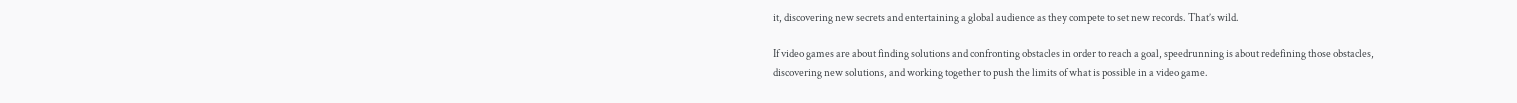it, discovering new secrets and entertaining a global audience as they compete to set new records. That’s wild.

If video games are about finding solutions and confronting obstacles in order to reach a goal, speedrunning is about redefining those obstacles, discovering new solutions, and working together to push the limits of what is possible in a video game.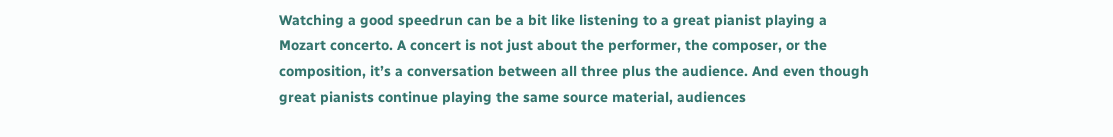Watching a good speedrun can be a bit like listening to a great pianist playing a Mozart concerto. A concert is not just about the performer, the composer, or the composition, it’s a conversation between all three plus the audience. And even though great pianists continue playing the same source material, audiences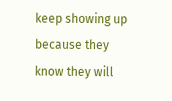keep showing up because they know they will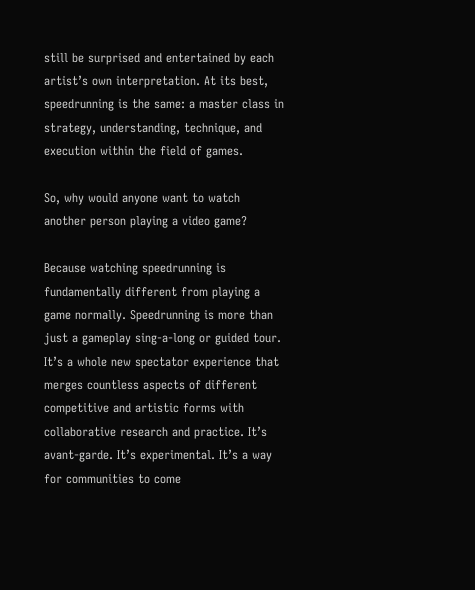still be surprised and entertained by each artist’s own interpretation. At its best, speedrunning is the same: a master class in strategy, understanding, technique, and execution within the field of games.

So, why would anyone want to watch another person playing a video game?

Because watching speedrunning is fundamentally different from playing a game normally. Speedrunning is more than just a gameplay sing-a-long or guided tour. It’s a whole new spectator experience that merges countless aspects of different competitive and artistic forms with collaborative research and practice. It’s avant-garde. It’s experimental. It’s a way for communities to come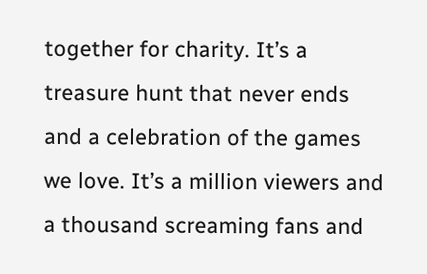together for charity. It’s a treasure hunt that never ends and a celebration of the games we love. It’s a million viewers and a thousand screaming fans and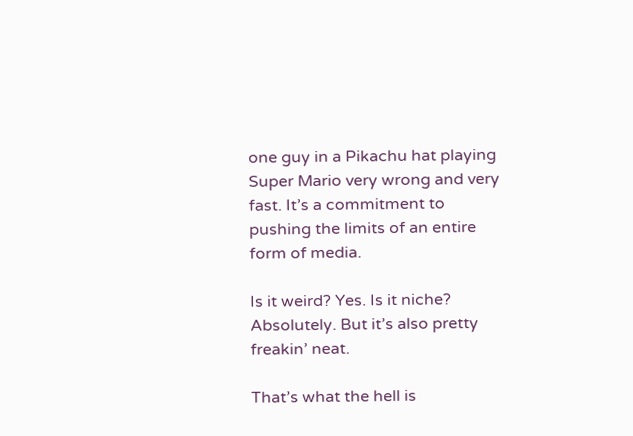one guy in a Pikachu hat playing Super Mario very wrong and very fast. It’s a commitment to pushing the limits of an entire form of media.

Is it weird? Yes. Is it niche? Absolutely. But it’s also pretty freakin’ neat.

That’s what the hell is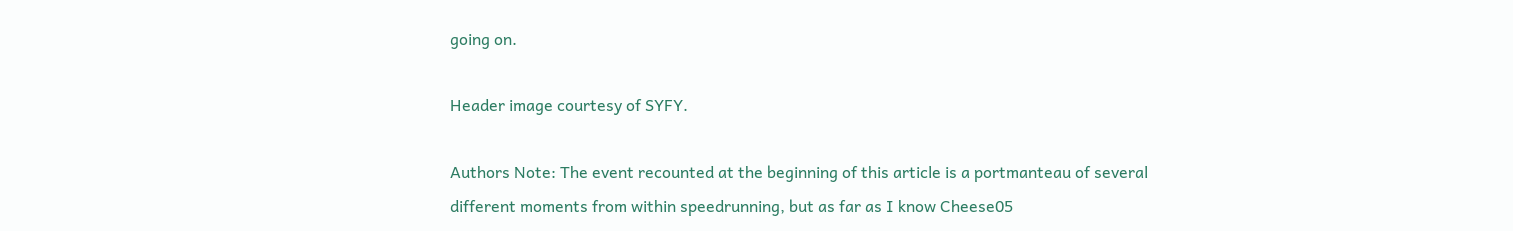going on.

Header image courtesy of SYFY.

Authors Note: The event recounted at the beginning of this article is a portmanteau of several different moments from within speedrunning, but as far as I know Cheese05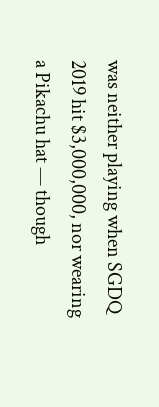was neither playing when SGDQ 2019 hit $3,000,000, nor wearing a Pikachu hat — though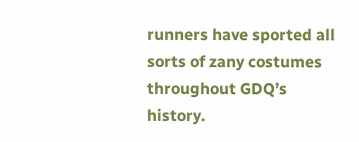runners have sported all sorts of zany costumes throughout GDQ’s history.